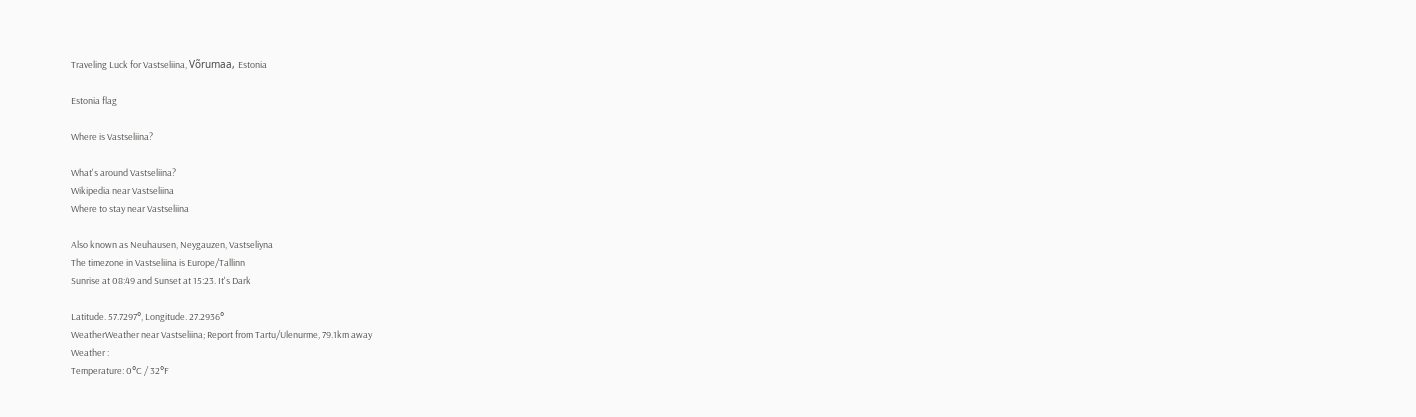Traveling Luck for Vastseliina, Võrumaa, Estonia

Estonia flag

Where is Vastseliina?

What's around Vastseliina?
Wikipedia near Vastseliina
Where to stay near Vastseliina

Also known as Neuhausen, Neygauzen, Vastseliyna
The timezone in Vastseliina is Europe/Tallinn
Sunrise at 08:49 and Sunset at 15:23. It's Dark

Latitude. 57.7297°, Longitude. 27.2936°
WeatherWeather near Vastseliina; Report from Tartu/Ulenurme, 79.1km away
Weather :
Temperature: 0°C / 32°F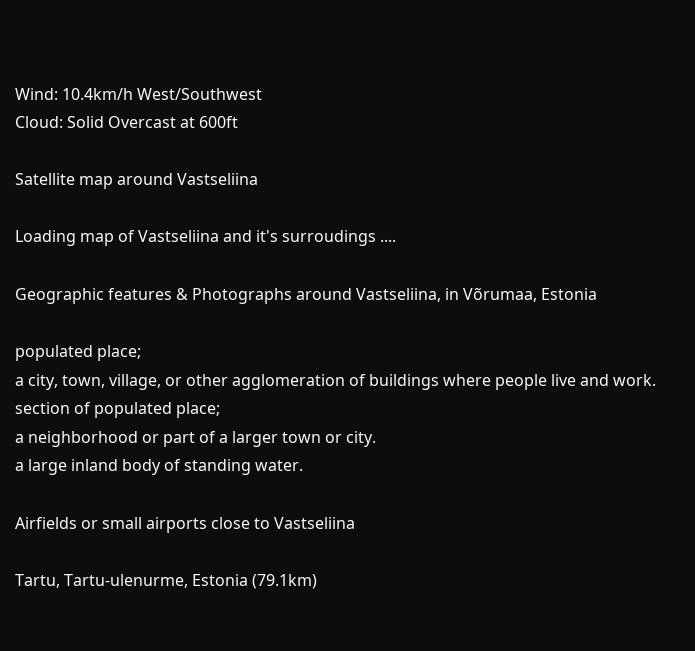Wind: 10.4km/h West/Southwest
Cloud: Solid Overcast at 600ft

Satellite map around Vastseliina

Loading map of Vastseliina and it's surroudings ....

Geographic features & Photographs around Vastseliina, in Võrumaa, Estonia

populated place;
a city, town, village, or other agglomeration of buildings where people live and work.
section of populated place;
a neighborhood or part of a larger town or city.
a large inland body of standing water.

Airfields or small airports close to Vastseliina

Tartu, Tartu-ulenurme, Estonia (79.1km)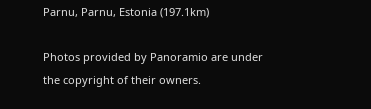Parnu, Parnu, Estonia (197.1km)

Photos provided by Panoramio are under the copyright of their owners.